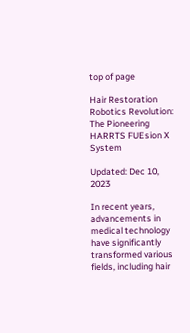top of page

Hair Restoration Robotics Revolution: The Pioneering HARRTS FUEsion X System

Updated: Dec 10, 2023

In recent years, advancements in medical technology have significantly transformed various fields, including hair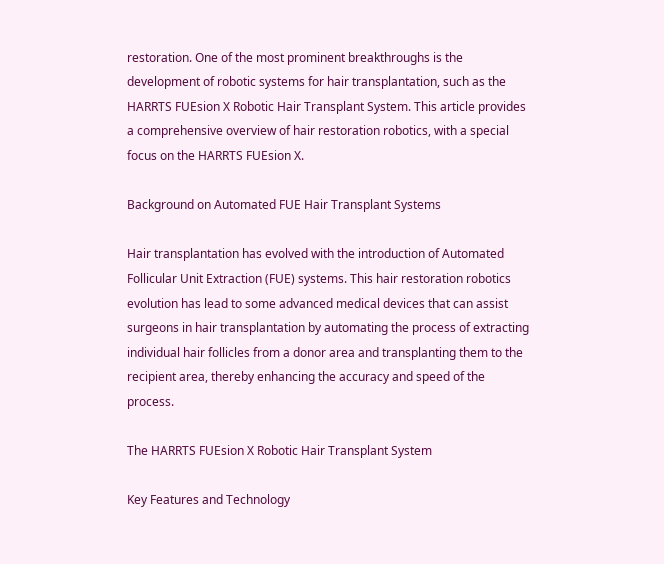restoration. One of the most prominent breakthroughs is the development of robotic systems for hair transplantation, such as the HARRTS FUEsion X Robotic Hair Transplant System. This article provides a comprehensive overview of hair restoration robotics, with a special focus on the HARRTS FUEsion X.

Background on Automated FUE Hair Transplant Systems

Hair transplantation has evolved with the introduction of Automated Follicular Unit Extraction (FUE) systems. This hair restoration robotics evolution has lead to some advanced medical devices that can assist surgeons in hair transplantation by automating the process of extracting individual hair follicles from a donor area and transplanting them to the recipient area, thereby enhancing the accuracy and speed of the process.

The HARRTS FUEsion X Robotic Hair Transplant System

Key Features and Technology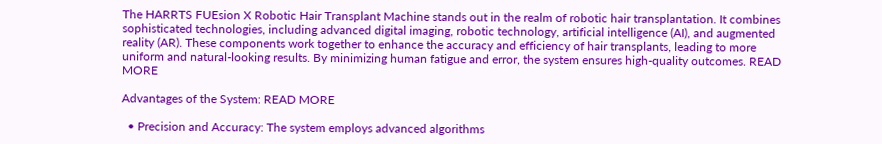The HARRTS FUEsion X Robotic Hair Transplant Machine stands out in the realm of robotic hair transplantation. It combines sophisticated technologies, including advanced digital imaging, robotic technology, artificial intelligence (AI), and augmented reality (AR). These components work together to enhance the accuracy and efficiency of hair transplants, leading to more uniform and natural-looking results. By minimizing human fatigue and error, the system ensures high-quality outcomes. READ MORE

Advantages of the System: READ MORE

  • Precision and Accuracy: The system employs advanced algorithms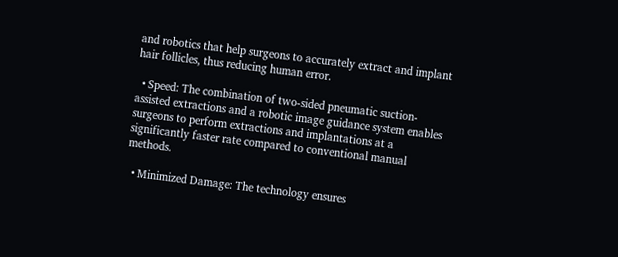and robotics that help surgeons to accurately extract and implant hair follicles, thus reducing human error.

  • Speed: The combination of two-sided pneumatic suction-assisted extractions and a robotic image guidance system enables surgeons to perform extractions and implantations at a significantly faster rate compared to conventional manual methods.

  • Minimized Damage: The technology ensures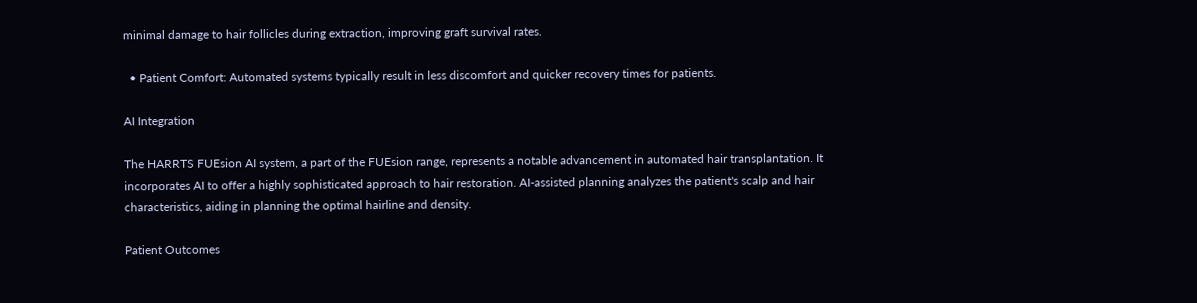minimal damage to hair follicles during extraction, improving graft survival rates.

  • Patient Comfort: Automated systems typically result in less discomfort and quicker recovery times for patients.

AI Integration

The HARRTS FUEsion AI system, a part of the FUEsion range, represents a notable advancement in automated hair transplantation. It incorporates AI to offer a highly sophisticated approach to hair restoration. AI-assisted planning analyzes the patient's scalp and hair characteristics, aiding in planning the optimal hairline and density.

Patient Outcomes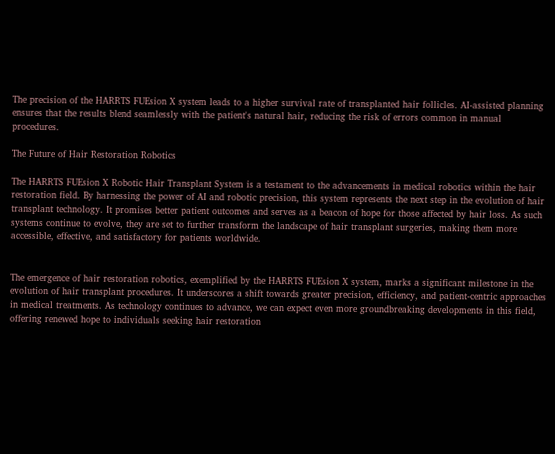The precision of the HARRTS FUEsion X system leads to a higher survival rate of transplanted hair follicles. AI-assisted planning ensures that the results blend seamlessly with the patient's natural hair, reducing the risk of errors common in manual procedures.

The Future of Hair Restoration Robotics

The HARRTS FUEsion X Robotic Hair Transplant System is a testament to the advancements in medical robotics within the hair restoration field. By harnessing the power of AI and robotic precision, this system represents the next step in the evolution of hair transplant technology. It promises better patient outcomes and serves as a beacon of hope for those affected by hair loss. As such systems continue to evolve, they are set to further transform the landscape of hair transplant surgeries, making them more accessible, effective, and satisfactory for patients worldwide.


The emergence of hair restoration robotics, exemplified by the HARRTS FUEsion X system, marks a significant milestone in the evolution of hair transplant procedures. It underscores a shift towards greater precision, efficiency, and patient-centric approaches in medical treatments. As technology continues to advance, we can expect even more groundbreaking developments in this field, offering renewed hope to individuals seeking hair restoration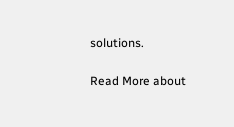solutions.

Read More about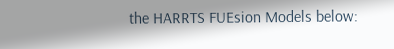the HARRTS FUEsion Models below: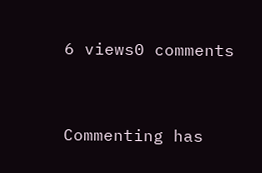6 views0 comments


Commenting has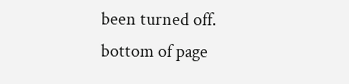been turned off.
bottom of page